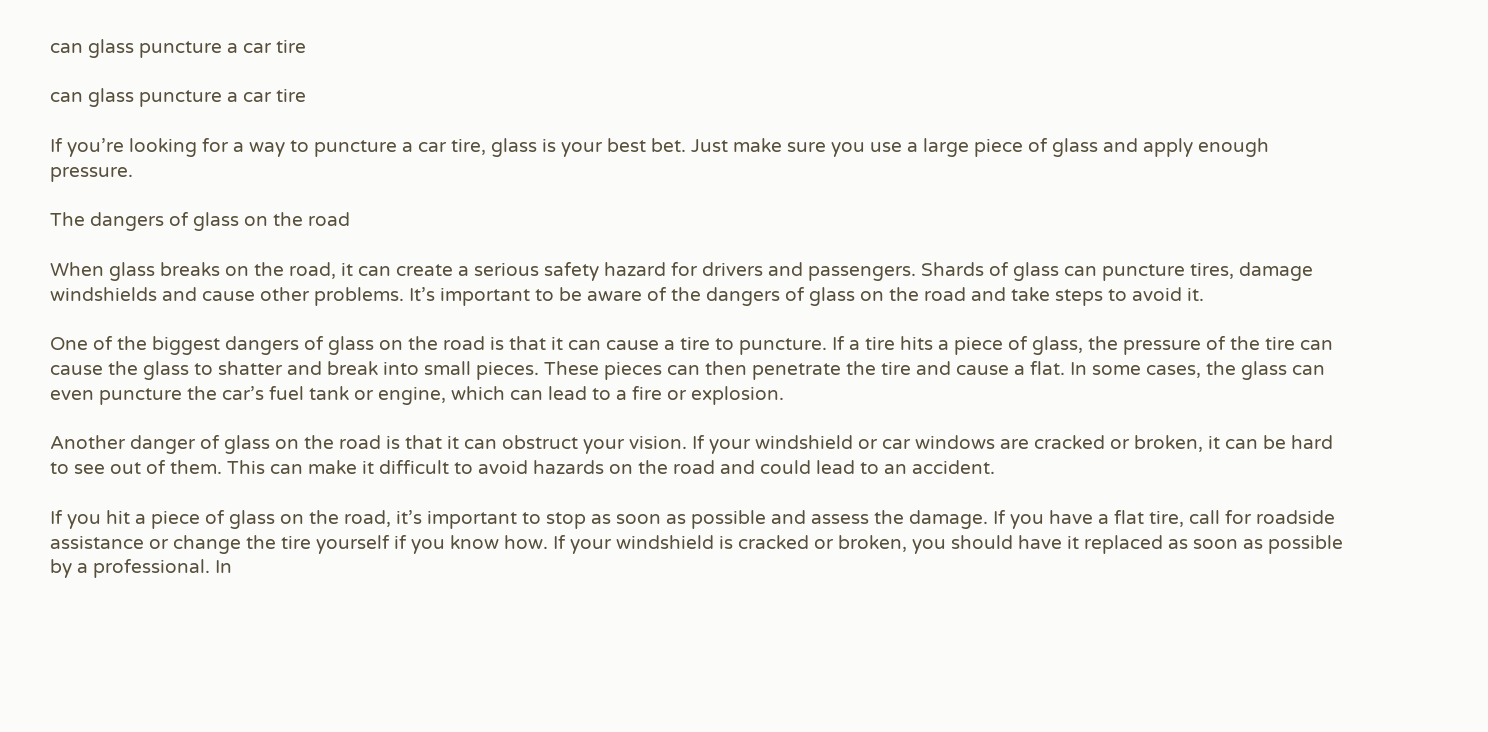can glass puncture a car tire

can glass puncture a car tire

If you’re looking for a way to puncture a car tire, glass is your best bet. Just make sure you use a large piece of glass and apply enough pressure.

The dangers of glass on the road

When glass breaks on the road, it can create a serious safety hazard for drivers and passengers. Shards of glass can puncture tires, damage windshields and cause other problems. It’s important to be aware of the dangers of glass on the road and take steps to avoid it.

One of the biggest dangers of glass on the road is that it can cause a tire to puncture. If a tire hits a piece of glass, the pressure of the tire can cause the glass to shatter and break into small pieces. These pieces can then penetrate the tire and cause a flat. In some cases, the glass can even puncture the car’s fuel tank or engine, which can lead to a fire or explosion.

Another danger of glass on the road is that it can obstruct your vision. If your windshield or car windows are cracked or broken, it can be hard to see out of them. This can make it difficult to avoid hazards on the road and could lead to an accident.

If you hit a piece of glass on the road, it’s important to stop as soon as possible and assess the damage. If you have a flat tire, call for roadside assistance or change the tire yourself if you know how. If your windshield is cracked or broken, you should have it replaced as soon as possible by a professional. In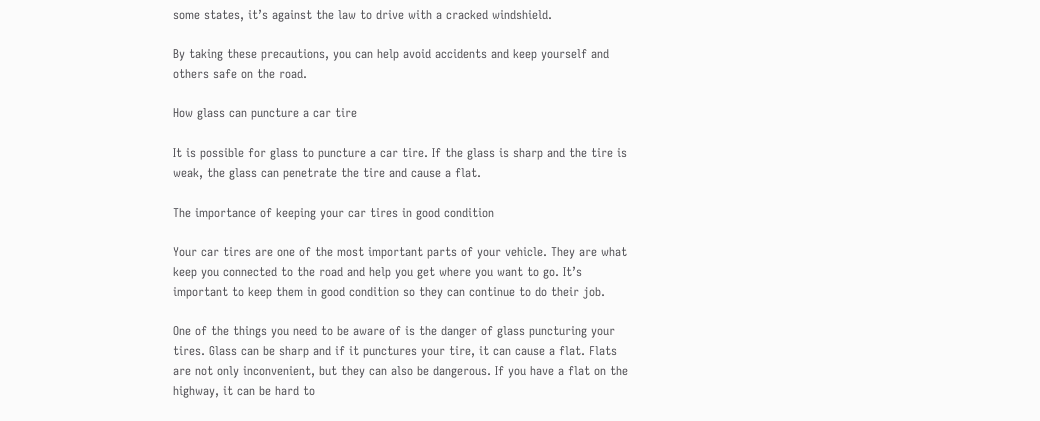some states, it’s against the law to drive with a cracked windshield.

By taking these precautions, you can help avoid accidents and keep yourself and others safe on the road.

How glass can puncture a car tire

It is possible for glass to puncture a car tire. If the glass is sharp and the tire is weak, the glass can penetrate the tire and cause a flat.

The importance of keeping your car tires in good condition

Your car tires are one of the most important parts of your vehicle. They are what keep you connected to the road and help you get where you want to go. It’s important to keep them in good condition so they can continue to do their job.

One of the things you need to be aware of is the danger of glass puncturing your tires. Glass can be sharp and if it punctures your tire, it can cause a flat. Flats are not only inconvenient, but they can also be dangerous. If you have a flat on the highway, it can be hard to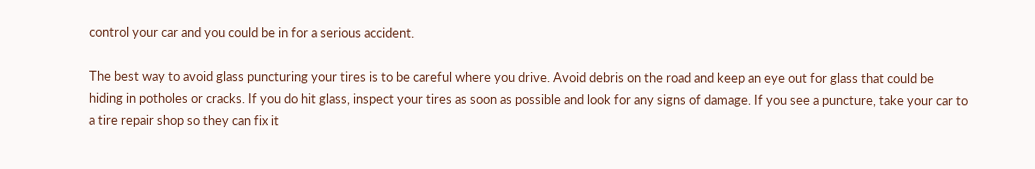control your car and you could be in for a serious accident.

The best way to avoid glass puncturing your tires is to be careful where you drive. Avoid debris on the road and keep an eye out for glass that could be hiding in potholes or cracks. If you do hit glass, inspect your tires as soon as possible and look for any signs of damage. If you see a puncture, take your car to a tire repair shop so they can fix it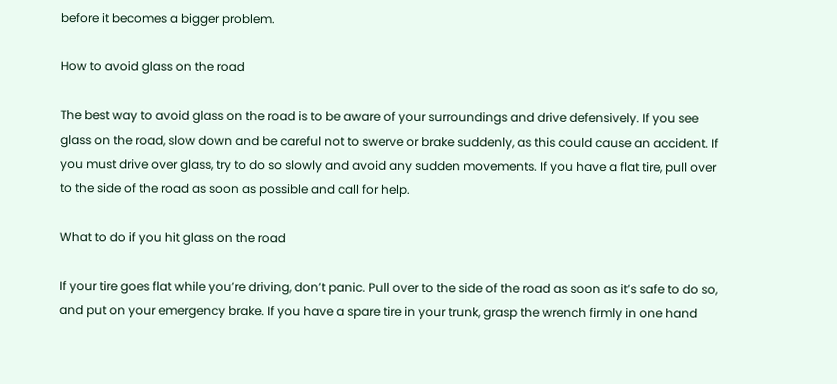before it becomes a bigger problem.

How to avoid glass on the road

The best way to avoid glass on the road is to be aware of your surroundings and drive defensively. If you see glass on the road, slow down and be careful not to swerve or brake suddenly, as this could cause an accident. If you must drive over glass, try to do so slowly and avoid any sudden movements. If you have a flat tire, pull over to the side of the road as soon as possible and call for help.

What to do if you hit glass on the road

If your tire goes flat while you’re driving, don’t panic. Pull over to the side of the road as soon as it’s safe to do so, and put on your emergency brake. If you have a spare tire in your trunk, grasp the wrench firmly in one hand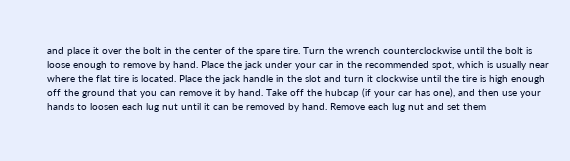and place it over the bolt in the center of the spare tire. Turn the wrench counterclockwise until the bolt is loose enough to remove by hand. Place the jack under your car in the recommended spot, which is usually near where the flat tire is located. Place the jack handle in the slot and turn it clockwise until the tire is high enough off the ground that you can remove it by hand. Take off the hubcap (if your car has one), and then use your hands to loosen each lug nut until it can be removed by hand. Remove each lug nut and set them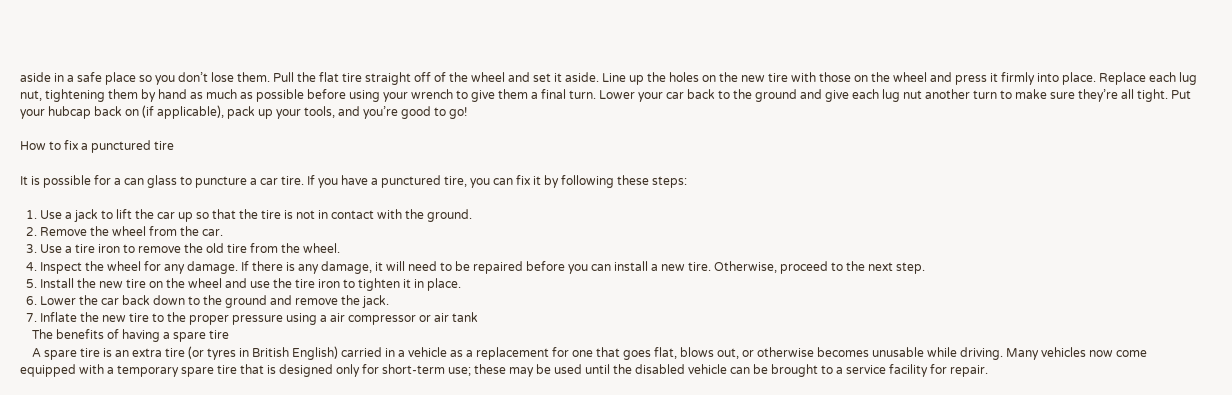aside in a safe place so you don’t lose them. Pull the flat tire straight off of the wheel and set it aside. Line up the holes on the new tire with those on the wheel and press it firmly into place. Replace each lug nut, tightening them by hand as much as possible before using your wrench to give them a final turn. Lower your car back to the ground and give each lug nut another turn to make sure they’re all tight. Put your hubcap back on (if applicable), pack up your tools, and you’re good to go!

How to fix a punctured tire

It is possible for a can glass to puncture a car tire. If you have a punctured tire, you can fix it by following these steps:

  1. Use a jack to lift the car up so that the tire is not in contact with the ground.
  2. Remove the wheel from the car.
  3. Use a tire iron to remove the old tire from the wheel.
  4. Inspect the wheel for any damage. If there is any damage, it will need to be repaired before you can install a new tire. Otherwise, proceed to the next step.
  5. Install the new tire on the wheel and use the tire iron to tighten it in place.
  6. Lower the car back down to the ground and remove the jack.
  7. Inflate the new tire to the proper pressure using a air compressor or air tank
    The benefits of having a spare tire
    A spare tire is an extra tire (or tyres in British English) carried in a vehicle as a replacement for one that goes flat, blows out, or otherwise becomes unusable while driving. Many vehicles now come equipped with a temporary spare tire that is designed only for short-term use; these may be used until the disabled vehicle can be brought to a service facility for repair.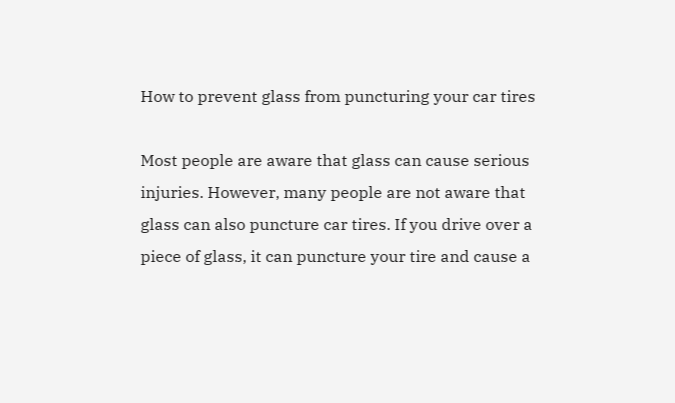How to prevent glass from puncturing your car tires

Most people are aware that glass can cause serious injuries. However, many people are not aware that glass can also puncture car tires. If you drive over a piece of glass, it can puncture your tire and cause a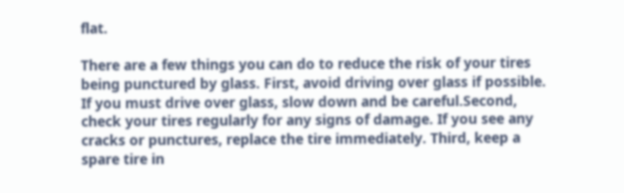flat.

There are a few things you can do to reduce the risk of your tires being punctured by glass. First, avoid driving over glass if possible. If you must drive over glass, slow down and be careful.Second, check your tires regularly for any signs of damage. If you see any cracks or punctures, replace the tire immediately. Third, keep a spare tire in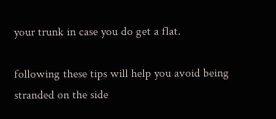your trunk in case you do get a flat.

following these tips will help you avoid being stranded on the side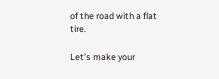of the road with a flat tire.

Let’s make your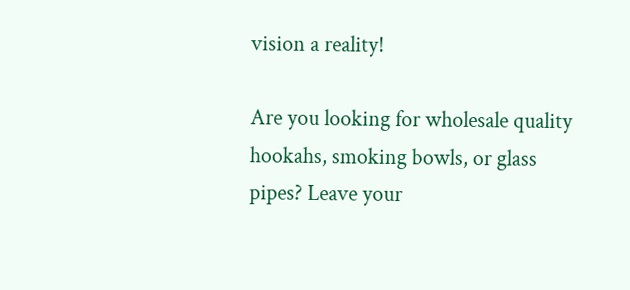vision a reality!

Are you looking for wholesale quality hookahs, smoking bowls, or glass pipes? Leave your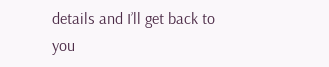details and I’ll get back to you